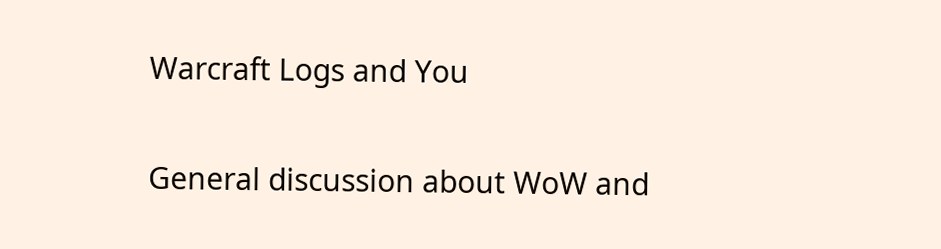Warcraft Logs and You

General discussion about WoW and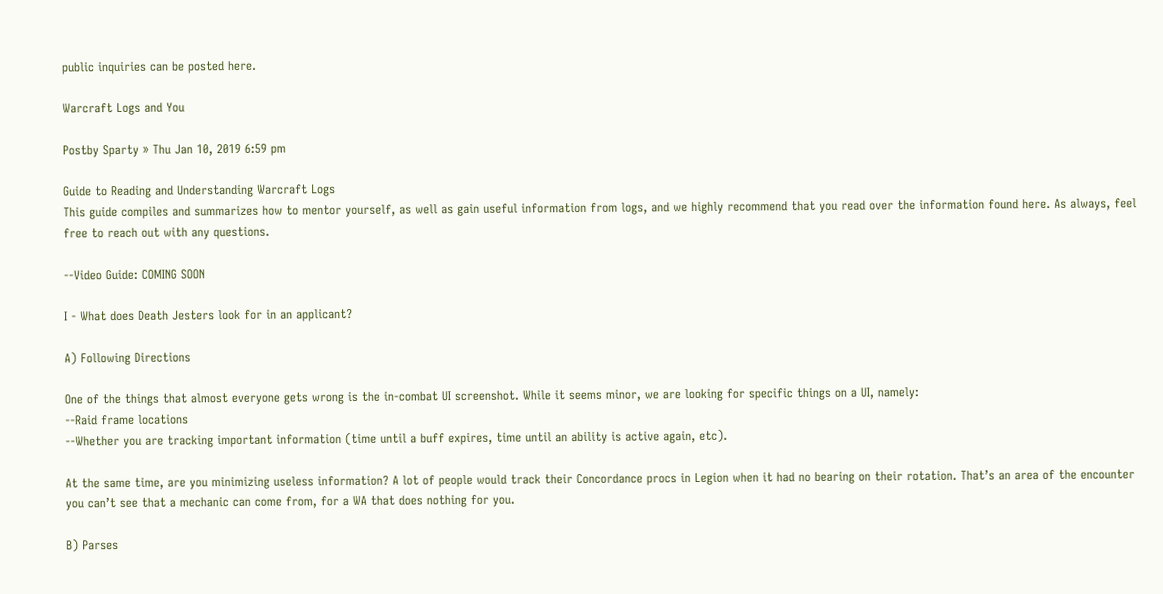public inquiries can be posted here.

Warcraft Logs and You

Postby Sparty » Thu Jan 10, 2019 6:59 pm

Guide to Reading and Understanding Warcraft Logs
This guide compiles and summarizes how to mentor yourself, as well as gain useful information from logs, and we highly recommend that you read over the information found here. As always, feel free to reach out with any questions.

--Video Guide: COMING SOON

I - What does Death Jesters look for in an applicant?

A) Following Directions

One of the things that almost everyone gets wrong is the in-combat UI screenshot. While it seems minor, we are looking for specific things on a UI, namely:
--Raid frame locations
--Whether you are tracking important information (time until a buff expires, time until an ability is active again, etc).

At the same time, are you minimizing useless information? A lot of people would track their Concordance procs in Legion when it had no bearing on their rotation. That’s an area of the encounter you can’t see that a mechanic can come from, for a WA that does nothing for you.

B) Parses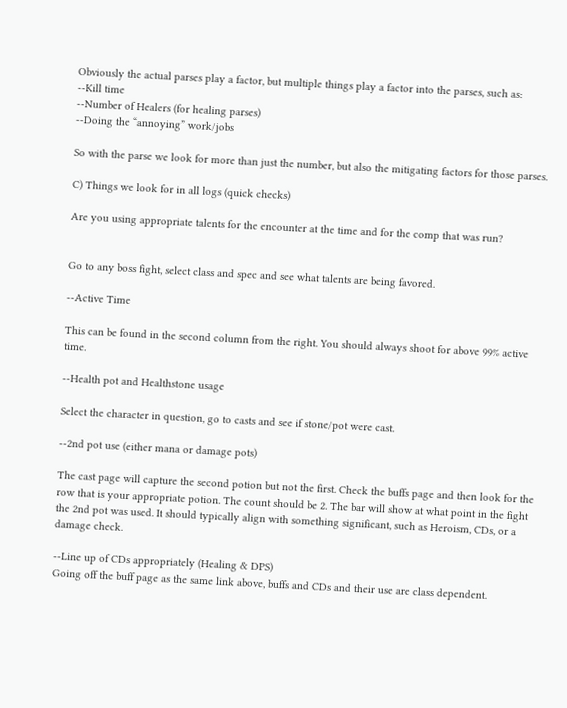Obviously the actual parses play a factor, but multiple things play a factor into the parses, such as:
--Kill time
--Number of Healers (for healing parses)
--Doing the “annoying” work/jobs

So with the parse we look for more than just the number, but also the mitigating factors for those parses.

C) Things we look for in all logs (quick checks)

Are you using appropriate talents for the encounter at the time and for the comp that was run?


Go to any boss fight, select class and spec and see what talents are being favored.

--Active Time

This can be found in the second column from the right. You should always shoot for above 99% active time.

--Health pot and Healthstone usage

Select the character in question, go to casts and see if stone/pot were cast.

--2nd pot use (either mana or damage pots)

The cast page will capture the second potion but not the first. Check the buffs page and then look for the row that is your appropriate potion. The count should be 2. The bar will show at what point in the fight the 2nd pot was used. It should typically align with something significant, such as Heroism, CDs, or a damage check.

--Line up of CDs appropriately (Healing & DPS)
Going off the buff page as the same link above, buffs and CDs and their use are class dependent.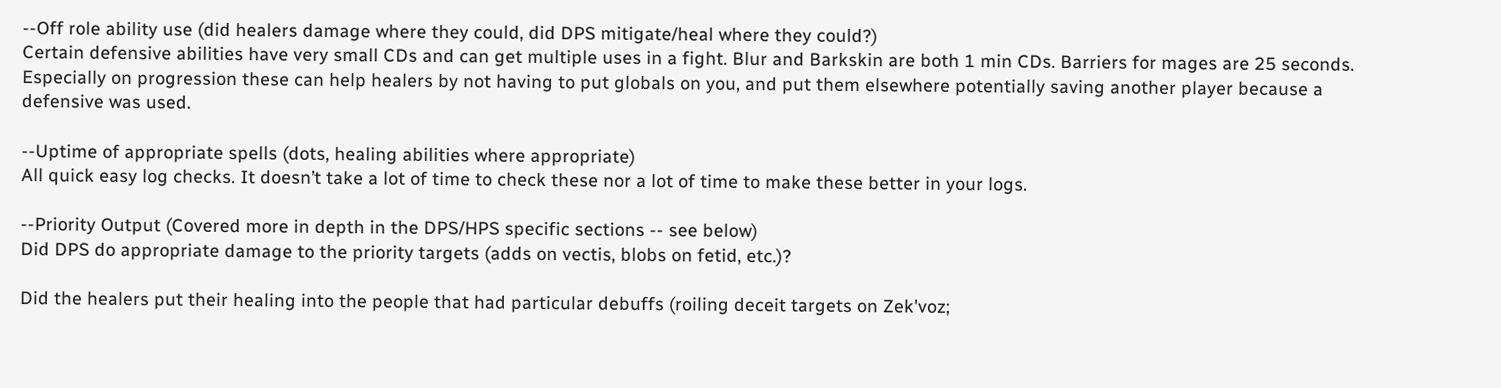--Off role ability use (did healers damage where they could, did DPS mitigate/heal where they could?)
Certain defensive abilities have very small CDs and can get multiple uses in a fight. Blur and Barkskin are both 1 min CDs. Barriers for mages are 25 seconds. Especially on progression these can help healers by not having to put globals on you, and put them elsewhere potentially saving another player because a defensive was used.

--Uptime of appropriate spells (dots, healing abilities where appropriate)
All quick easy log checks. It doesn’t take a lot of time to check these nor a lot of time to make these better in your logs.

--Priority Output (Covered more in depth in the DPS/HPS specific sections -- see below)
Did DPS do appropriate damage to the priority targets (adds on vectis, blobs on fetid, etc.)?

Did the healers put their healing into the people that had particular debuffs (roiling deceit targets on Zek'voz;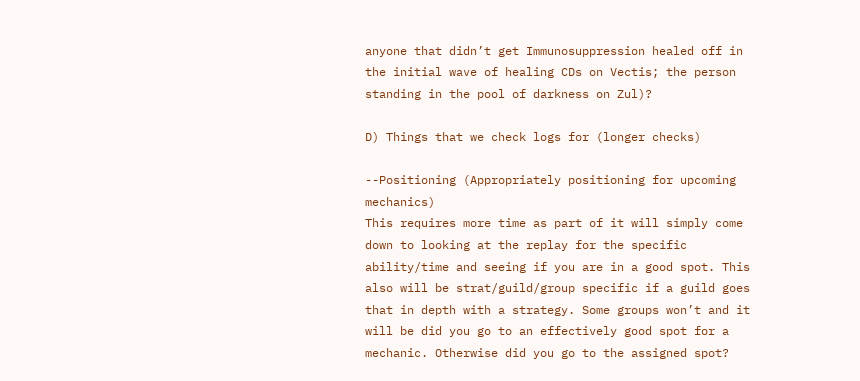anyone that didn’t get Immunosuppression healed off in the initial wave of healing CDs on Vectis; the person standing in the pool of darkness on Zul)?

D) Things that we check logs for (longer checks)

--Positioning (Appropriately positioning for upcoming mechanics)
This requires more time as part of it will simply come down to looking at the replay for the specific ability/time and seeing if you are in a good spot. This also will be strat/guild/group specific if a guild goes that in depth with a strategy. Some groups won’t and it will be did you go to an effectively good spot for a mechanic. Otherwise did you go to the assigned spot?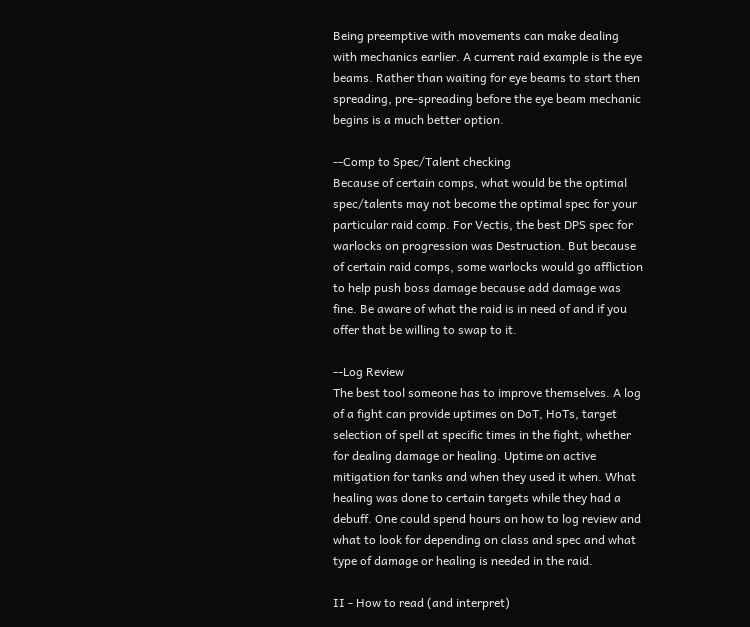Being preemptive with movements can make dealing with mechanics earlier. A current raid example is the eye beams. Rather than waiting for eye beams to start then spreading, pre-spreading before the eye beam mechanic begins is a much better option.

--Comp to Spec/Talent checking
Because of certain comps, what would be the optimal spec/talents may not become the optimal spec for your particular raid comp. For Vectis, the best DPS spec for warlocks on progression was Destruction. But because of certain raid comps, some warlocks would go affliction to help push boss damage because add damage was fine. Be aware of what the raid is in need of and if you offer that be willing to swap to it.

--Log Review
The best tool someone has to improve themselves. A log of a fight can provide uptimes on DoT, HoTs, target selection of spell at specific times in the fight, whether for dealing damage or healing. Uptime on active mitigation for tanks and when they used it when. What healing was done to certain targets while they had a debuff. One could spend hours on how to log review and what to look for depending on class and spec and what type of damage or healing is needed in the raid.

II - How to read (and interpret)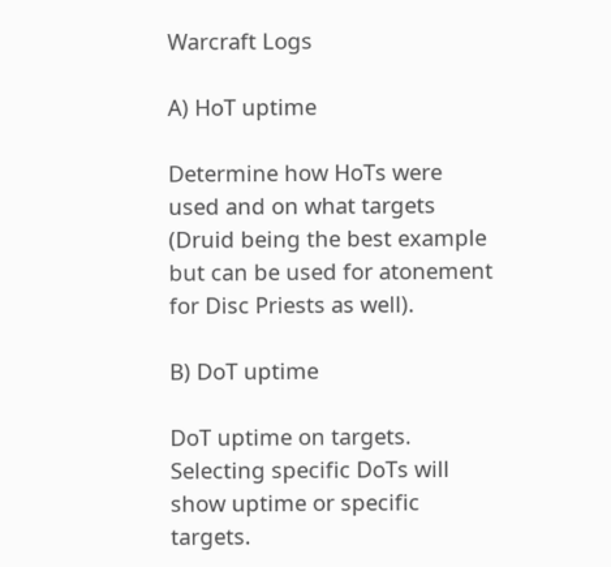Warcraft Logs

A) HoT uptime

Determine how HoTs were used and on what targets (Druid being the best example but can be used for atonement for Disc Priests as well).

B) DoT uptime

DoT uptime on targets. Selecting specific DoTs will show uptime or specific targets.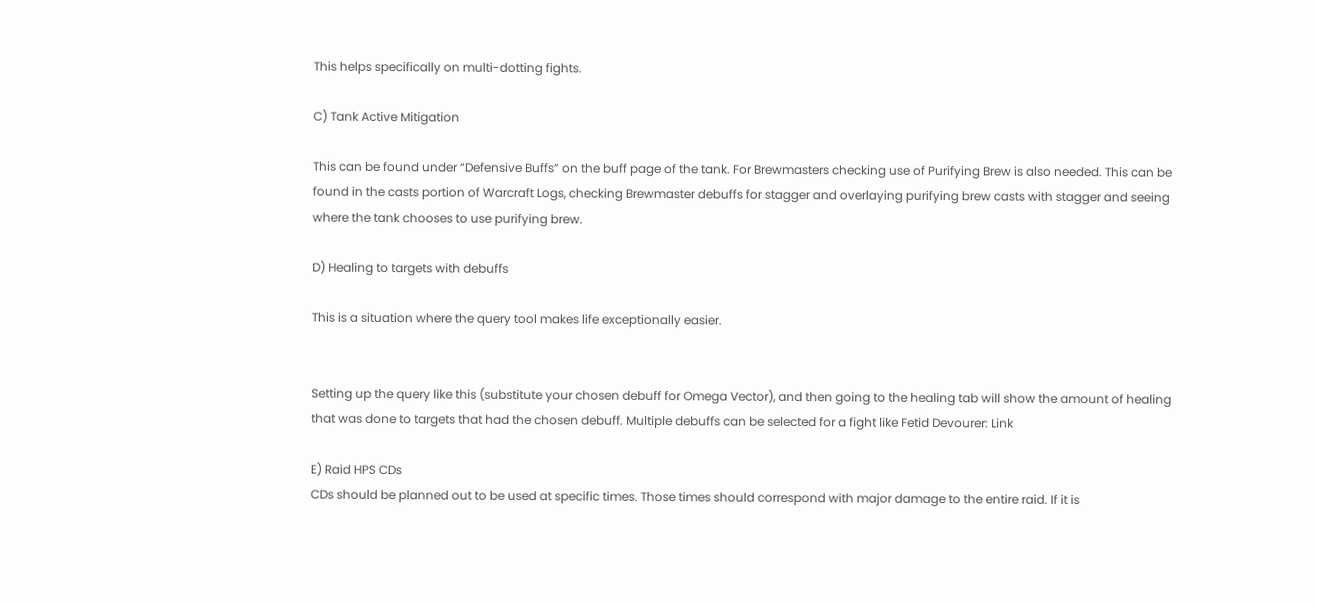This helps specifically on multi-dotting fights.

C) Tank Active Mitigation

This can be found under “Defensive Buffs” on the buff page of the tank. For Brewmasters checking use of Purifying Brew is also needed. This can be found in the casts portion of Warcraft Logs, checking Brewmaster debuffs for stagger and overlaying purifying brew casts with stagger and seeing where the tank chooses to use purifying brew.

D) Healing to targets with debuffs

This is a situation where the query tool makes life exceptionally easier.


Setting up the query like this (substitute your chosen debuff for Omega Vector), and then going to the healing tab will show the amount of healing that was done to targets that had the chosen debuff. Multiple debuffs can be selected for a fight like Fetid Devourer: Link

E) Raid HPS CDs
CDs should be planned out to be used at specific times. Those times should correspond with major damage to the entire raid. If it is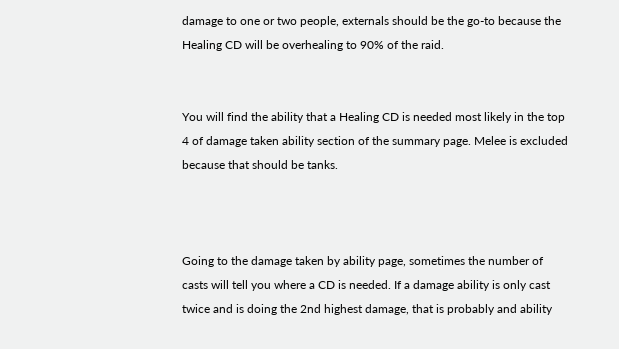damage to one or two people, externals should be the go-to because the Healing CD will be overhealing to 90% of the raid.


You will find the ability that a Healing CD is needed most likely in the top 4 of damage taken ability section of the summary page. Melee is excluded because that should be tanks.



Going to the damage taken by ability page, sometimes the number of casts will tell you where a CD is needed. If a damage ability is only cast twice and is doing the 2nd highest damage, that is probably and ability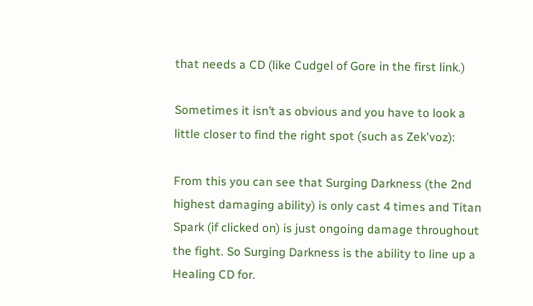that needs a CD (like Cudgel of Gore in the first link.)

Sometimes it isn’t as obvious and you have to look a little closer to find the right spot (such as Zek'voz):

From this you can see that Surging Darkness (the 2nd highest damaging ability) is only cast 4 times and Titan Spark (if clicked on) is just ongoing damage throughout the fight. So Surging Darkness is the ability to line up a Healing CD for.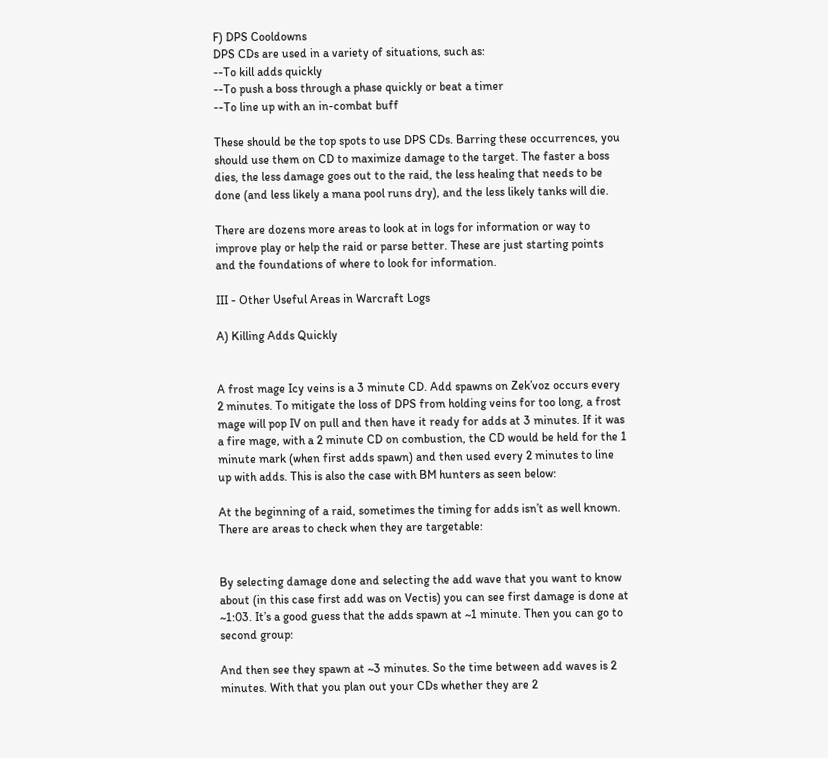F) DPS Cooldowns
DPS CDs are used in a variety of situations, such as:
--To kill adds quickly
--To push a boss through a phase quickly or beat a timer
--To line up with an in-combat buff

These should be the top spots to use DPS CDs. Barring these occurrences, you should use them on CD to maximize damage to the target. The faster a boss dies, the less damage goes out to the raid, the less healing that needs to be done (and less likely a mana pool runs dry), and the less likely tanks will die.

There are dozens more areas to look at in logs for information or way to improve play or help the raid or parse better. These are just starting points and the foundations of where to look for information.

III - Other Useful Areas in Warcraft Logs

A) Killing Adds Quickly


A frost mage Icy veins is a 3 minute CD. Add spawns on Zek’voz occurs every 2 minutes. To mitigate the loss of DPS from holding veins for too long, a frost mage will pop IV on pull and then have it ready for adds at 3 minutes. If it was a fire mage, with a 2 minute CD on combustion, the CD would be held for the 1 minute mark (when first adds spawn) and then used every 2 minutes to line up with adds. This is also the case with BM hunters as seen below:

At the beginning of a raid, sometimes the timing for adds isn’t as well known. There are areas to check when they are targetable:


By selecting damage done and selecting the add wave that you want to know about (in this case first add was on Vectis) you can see first damage is done at ~1:03. It’s a good guess that the adds spawn at ~1 minute. Then you can go to second group:

And then see they spawn at ~3 minutes. So the time between add waves is 2 minutes. With that you plan out your CDs whether they are 2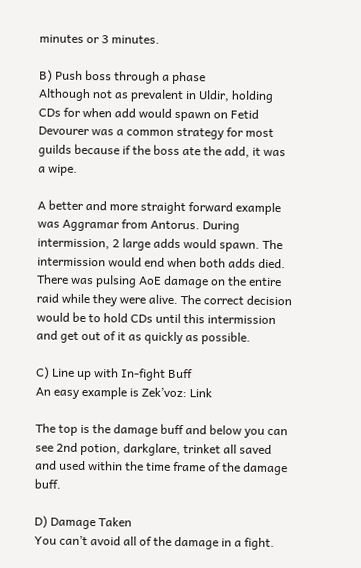minutes or 3 minutes.

B) Push boss through a phase
Although not as prevalent in Uldir, holding CDs for when add would spawn on Fetid Devourer was a common strategy for most guilds because if the boss ate the add, it was a wipe.

A better and more straight forward example was Aggramar from Antorus. During intermission, 2 large adds would spawn. The intermission would end when both adds died. There was pulsing AoE damage on the entire raid while they were alive. The correct decision would be to hold CDs until this intermission and get out of it as quickly as possible.

C) Line up with In-fight Buff
An easy example is Zek’voz: Link

The top is the damage buff and below you can see 2nd potion, darkglare, trinket all saved and used within the time frame of the damage buff.

D) Damage Taken
You can’t avoid all of the damage in a fight.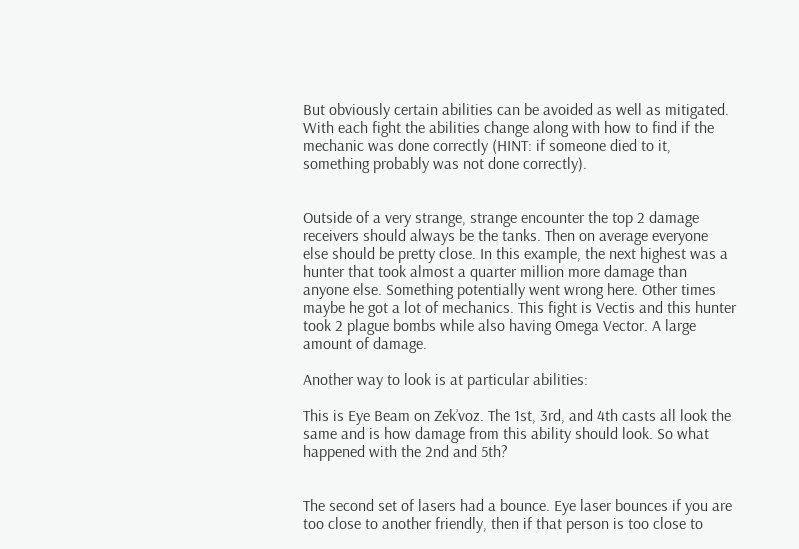But obviously certain abilities can be avoided as well as mitigated. With each fight the abilities change along with how to find if the mechanic was done correctly (HINT: if someone died to it, something probably was not done correctly).


Outside of a very strange, strange encounter the top 2 damage receivers should always be the tanks. Then on average everyone else should be pretty close. In this example, the next highest was a hunter that took almost a quarter million more damage than anyone else. Something potentially went wrong here. Other times maybe he got a lot of mechanics. This fight is Vectis and this hunter took 2 plague bombs while also having Omega Vector. A large amount of damage.

Another way to look is at particular abilities:

This is Eye Beam on Zek’voz. The 1st, 3rd, and 4th casts all look the same and is how damage from this ability should look. So what happened with the 2nd and 5th?


The second set of lasers had a bounce. Eye laser bounces if you are too close to another friendly, then if that person is too close to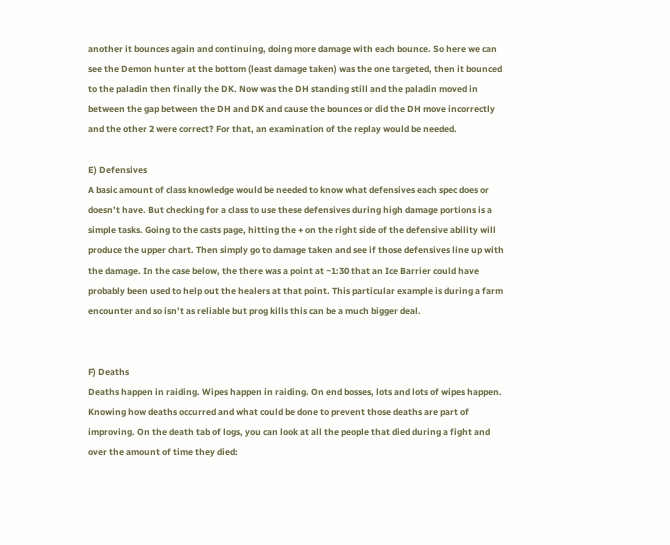another it bounces again and continuing, doing more damage with each bounce. So here we can see the Demon hunter at the bottom (least damage taken) was the one targeted, then it bounced to the paladin then finally the DK. Now was the DH standing still and the paladin moved in between the gap between the DH and DK and cause the bounces or did the DH move incorrectly and the other 2 were correct? For that, an examination of the replay would be needed.

E) Defensives
A basic amount of class knowledge would be needed to know what defensives each spec does or doesn’t have. But checking for a class to use these defensives during high damage portions is a simple tasks. Going to the casts page, hitting the + on the right side of the defensive ability will produce the upper chart. Then simply go to damage taken and see if those defensives line up with the damage. In the case below, the there was a point at ~1:30 that an Ice Barrier could have probably been used to help out the healers at that point. This particular example is during a farm encounter and so isn’t as reliable but prog kills this can be a much bigger deal.


F) Deaths
Deaths happen in raiding. Wipes happen in raiding. On end bosses, lots and lots of wipes happen. Knowing how deaths occurred and what could be done to prevent those deaths are part of improving. On the death tab of logs, you can look at all the people that died during a fight and over the amount of time they died: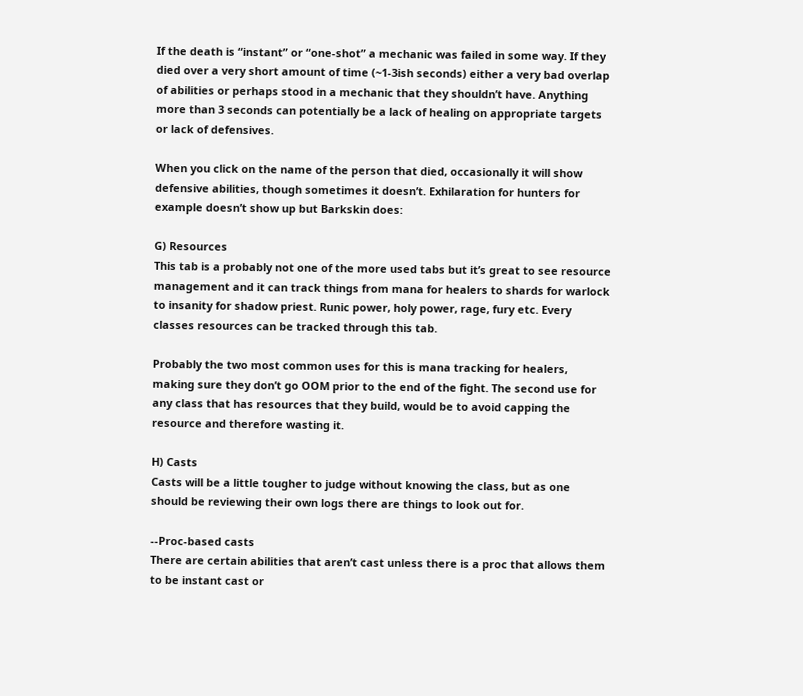If the death is “instant” or “one-shot” a mechanic was failed in some way. If they died over a very short amount of time (~1-3ish seconds) either a very bad overlap of abilities or perhaps stood in a mechanic that they shouldn’t have. Anything more than 3 seconds can potentially be a lack of healing on appropriate targets or lack of defensives.

When you click on the name of the person that died, occasionally it will show defensive abilities, though sometimes it doesn’t. Exhilaration for hunters for example doesn’t show up but Barkskin does:

G) Resources
This tab is a probably not one of the more used tabs but it’s great to see resource management and it can track things from mana for healers to shards for warlock to insanity for shadow priest. Runic power, holy power, rage, fury etc. Every classes resources can be tracked through this tab.

Probably the two most common uses for this is mana tracking for healers, making sure they don’t go OOM prior to the end of the fight. The second use for any class that has resources that they build, would be to avoid capping the resource and therefore wasting it.

H) Casts
Casts will be a little tougher to judge without knowing the class, but as one should be reviewing their own logs there are things to look out for.

--Proc-based casts
There are certain abilities that aren’t cast unless there is a proc that allows them to be instant cast or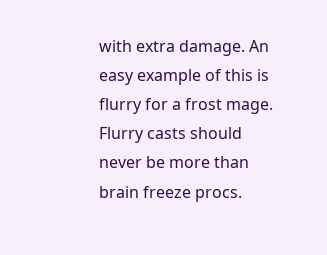with extra damage. An easy example of this is flurry for a frost mage. Flurry casts should never be more than brain freeze procs.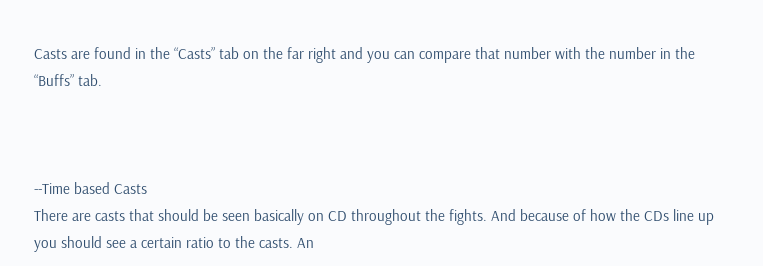Casts are found in the “Casts” tab on the far right and you can compare that number with the number in the “Buffs” tab.



--Time based Casts
There are casts that should be seen basically on CD throughout the fights. And because of how the CDs line up you should see a certain ratio to the casts. An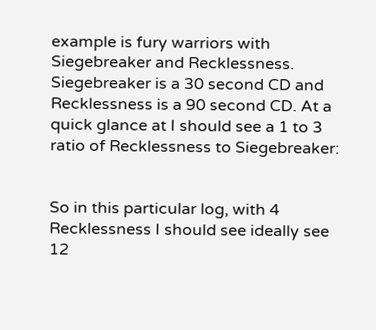example is fury warriors with Siegebreaker and Recklessness. Siegebreaker is a 30 second CD and Recklessness is a 90 second CD. At a quick glance at I should see a 1 to 3 ratio of Recklessness to Siegebreaker:


So in this particular log, with 4 Recklessness I should see ideally see 12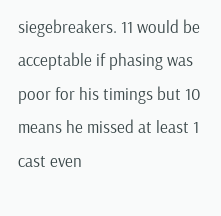siegebreakers. 11 would be acceptable if phasing was poor for his timings but 10 means he missed at least 1 cast even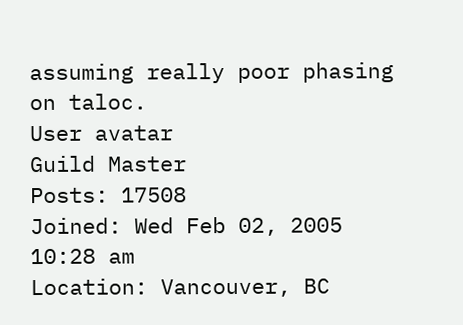assuming really poor phasing on taloc.
User avatar
Guild Master
Posts: 17508
Joined: Wed Feb 02, 2005 10:28 am
Location: Vancouver, BC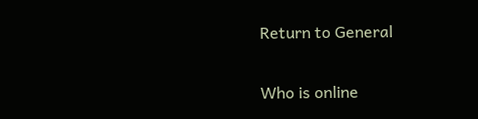Return to General

Who is online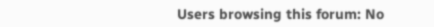Users browsing this forum: No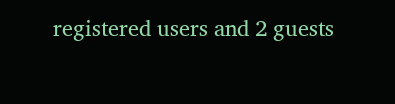registered users and 2 guests